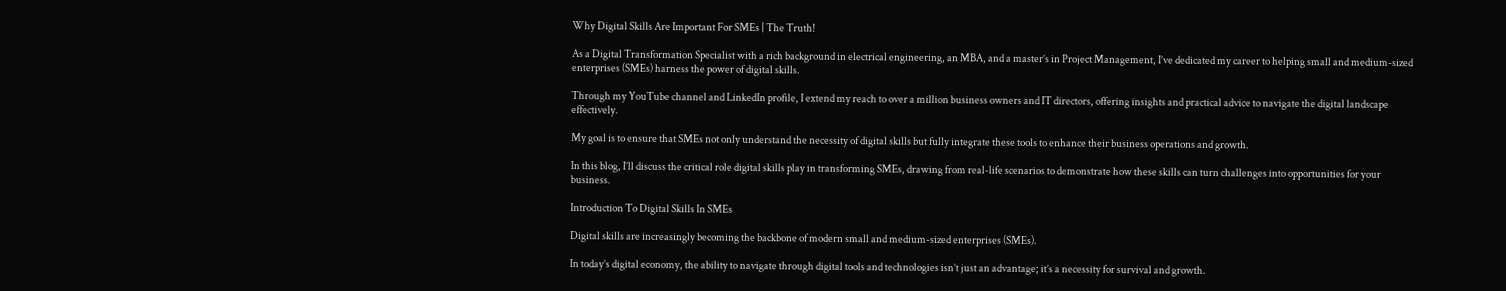Why Digital Skills Are Important For SMEs | The Truth!

As a Digital Transformation Specialist with a rich background in electrical engineering, an MBA, and a master’s in Project Management, I’ve dedicated my career to helping small and medium-sized enterprises (SMEs) harness the power of digital skills.

Through my YouTube channel and LinkedIn profile, I extend my reach to over a million business owners and IT directors, offering insights and practical advice to navigate the digital landscape effectively.

My goal is to ensure that SMEs not only understand the necessity of digital skills but fully integrate these tools to enhance their business operations and growth.

In this blog, I’ll discuss the critical role digital skills play in transforming SMEs, drawing from real-life scenarios to demonstrate how these skills can turn challenges into opportunities for your business.

Introduction To Digital Skills In SMEs

Digital skills are increasingly becoming the backbone of modern small and medium-sized enterprises (SMEs).

In today’s digital economy, the ability to navigate through digital tools and technologies isn’t just an advantage; it’s a necessity for survival and growth.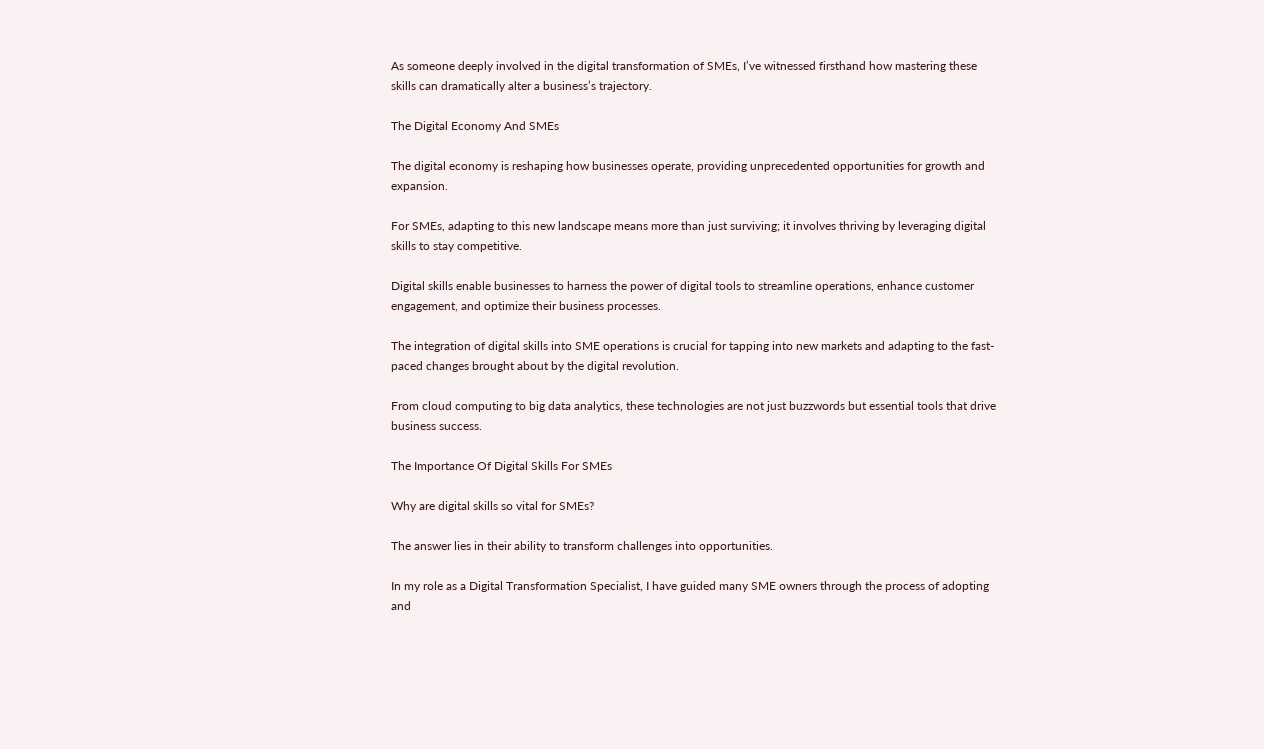As someone deeply involved in the digital transformation of SMEs, I’ve witnessed firsthand how mastering these skills can dramatically alter a business’s trajectory.

The Digital Economy And SMEs

The digital economy is reshaping how businesses operate, providing unprecedented opportunities for growth and expansion.

For SMEs, adapting to this new landscape means more than just surviving; it involves thriving by leveraging digital skills to stay competitive.

Digital skills enable businesses to harness the power of digital tools to streamline operations, enhance customer engagement, and optimize their business processes.

The integration of digital skills into SME operations is crucial for tapping into new markets and adapting to the fast-paced changes brought about by the digital revolution.

From cloud computing to big data analytics, these technologies are not just buzzwords but essential tools that drive business success.

The Importance Of Digital Skills For SMEs

Why are digital skills so vital for SMEs?

The answer lies in their ability to transform challenges into opportunities.

In my role as a Digital Transformation Specialist, I have guided many SME owners through the process of adopting and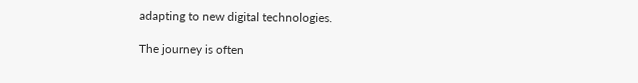adapting to new digital technologies.

The journey is often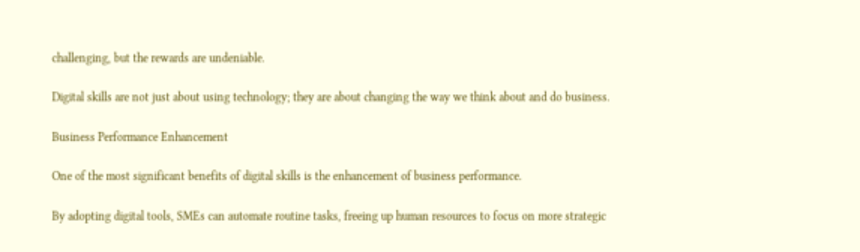challenging, but the rewards are undeniable.

Digital skills are not just about using technology; they are about changing the way we think about and do business.

Business Performance Enhancement

One of the most significant benefits of digital skills is the enhancement of business performance.

By adopting digital tools, SMEs can automate routine tasks, freeing up human resources to focus on more strategic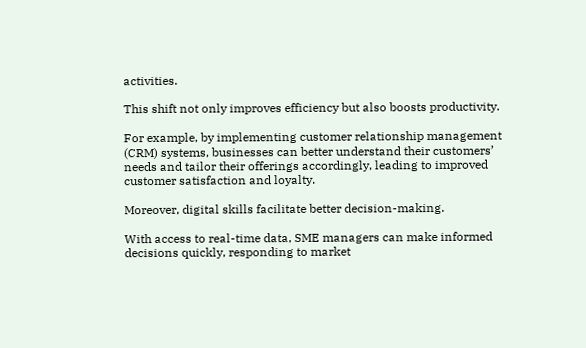activities.

This shift not only improves efficiency but also boosts productivity.

For example, by implementing customer relationship management (CRM) systems, businesses can better understand their customers’ needs and tailor their offerings accordingly, leading to improved customer satisfaction and loyalty.

Moreover, digital skills facilitate better decision-making.

With access to real-time data, SME managers can make informed decisions quickly, responding to market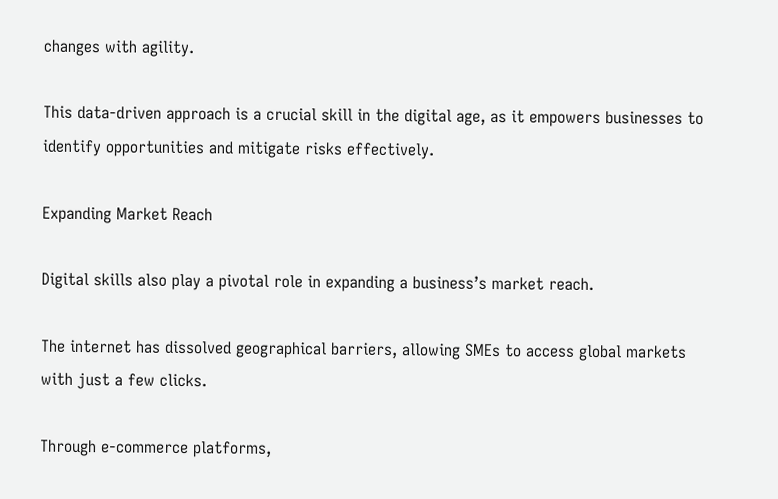changes with agility.

This data-driven approach is a crucial skill in the digital age, as it empowers businesses to identify opportunities and mitigate risks effectively.

Expanding Market Reach

Digital skills also play a pivotal role in expanding a business’s market reach.

The internet has dissolved geographical barriers, allowing SMEs to access global markets with just a few clicks.

Through e-commerce platforms,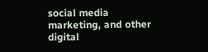social media marketing, and other digital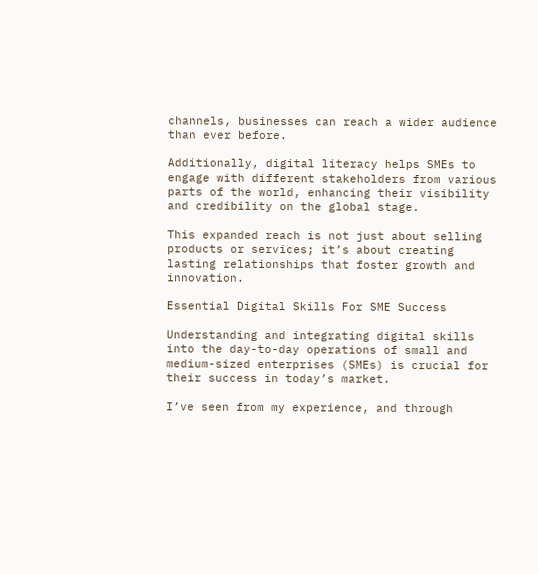channels, businesses can reach a wider audience than ever before.

Additionally, digital literacy helps SMEs to engage with different stakeholders from various parts of the world, enhancing their visibility and credibility on the global stage.

This expanded reach is not just about selling products or services; it’s about creating lasting relationships that foster growth and innovation.

Essential Digital Skills For SME Success

Understanding and integrating digital skills into the day-to-day operations of small and medium-sized enterprises (SMEs) is crucial for their success in today’s market.

I’ve seen from my experience, and through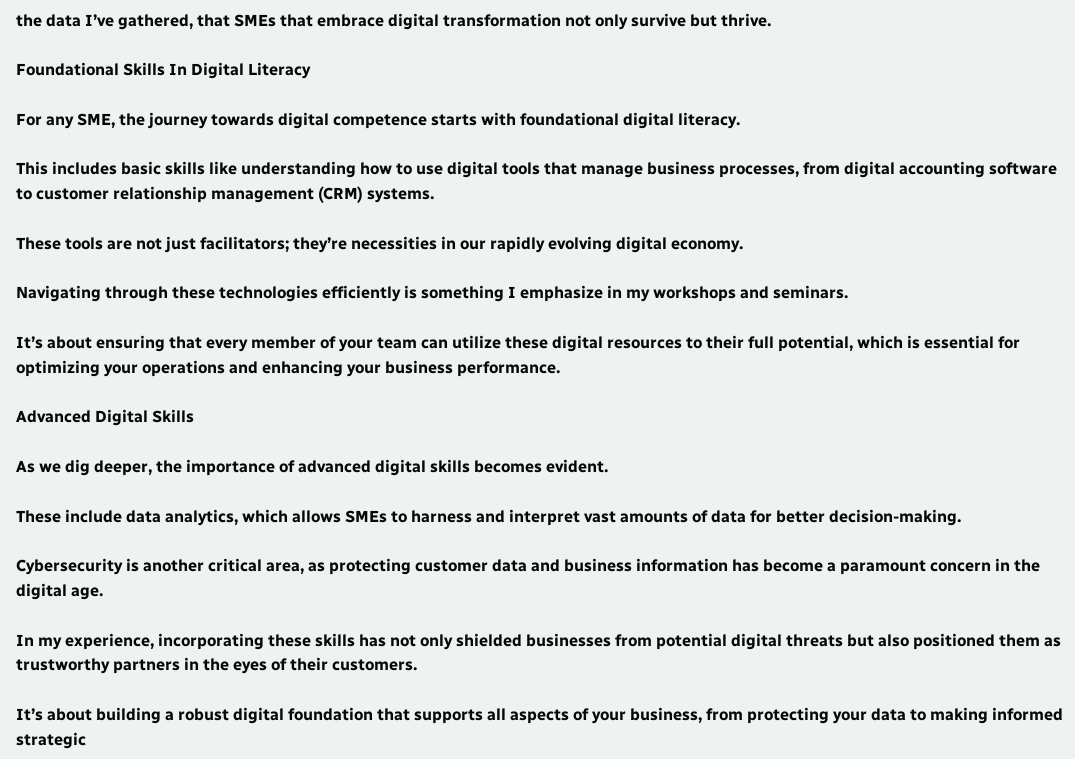the data I’ve gathered, that SMEs that embrace digital transformation not only survive but thrive.

Foundational Skills In Digital Literacy

For any SME, the journey towards digital competence starts with foundational digital literacy.

This includes basic skills like understanding how to use digital tools that manage business processes, from digital accounting software to customer relationship management (CRM) systems.

These tools are not just facilitators; they’re necessities in our rapidly evolving digital economy.

Navigating through these technologies efficiently is something I emphasize in my workshops and seminars.

It’s about ensuring that every member of your team can utilize these digital resources to their full potential, which is essential for optimizing your operations and enhancing your business performance.

Advanced Digital Skills

As we dig deeper, the importance of advanced digital skills becomes evident.

These include data analytics, which allows SMEs to harness and interpret vast amounts of data for better decision-making.

Cybersecurity is another critical area, as protecting customer data and business information has become a paramount concern in the digital age.

In my experience, incorporating these skills has not only shielded businesses from potential digital threats but also positioned them as trustworthy partners in the eyes of their customers.

It’s about building a robust digital foundation that supports all aspects of your business, from protecting your data to making informed strategic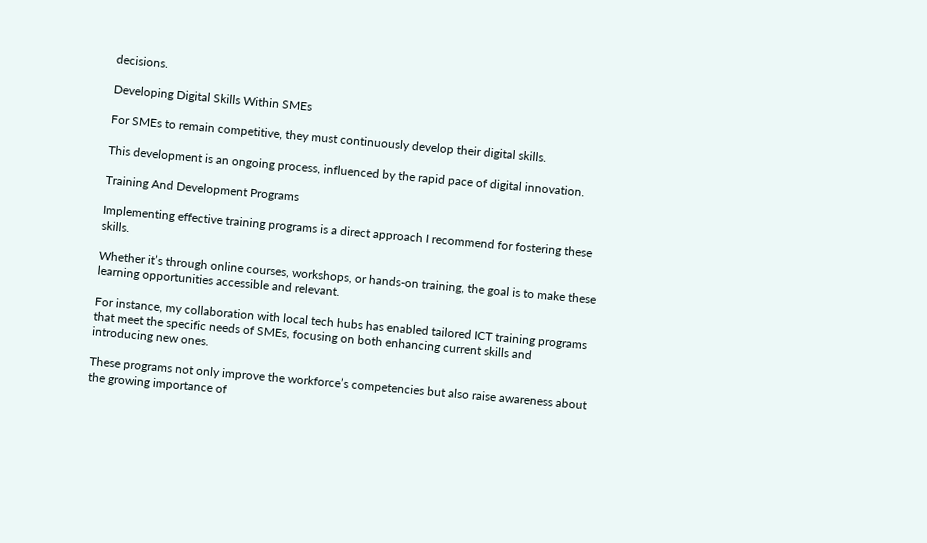decisions.

Developing Digital Skills Within SMEs

For SMEs to remain competitive, they must continuously develop their digital skills.

This development is an ongoing process, influenced by the rapid pace of digital innovation.

Training And Development Programs

Implementing effective training programs is a direct approach I recommend for fostering these skills.

Whether it’s through online courses, workshops, or hands-on training, the goal is to make these learning opportunities accessible and relevant.

For instance, my collaboration with local tech hubs has enabled tailored ICT training programs that meet the specific needs of SMEs, focusing on both enhancing current skills and introducing new ones.

These programs not only improve the workforce’s competencies but also raise awareness about the growing importance of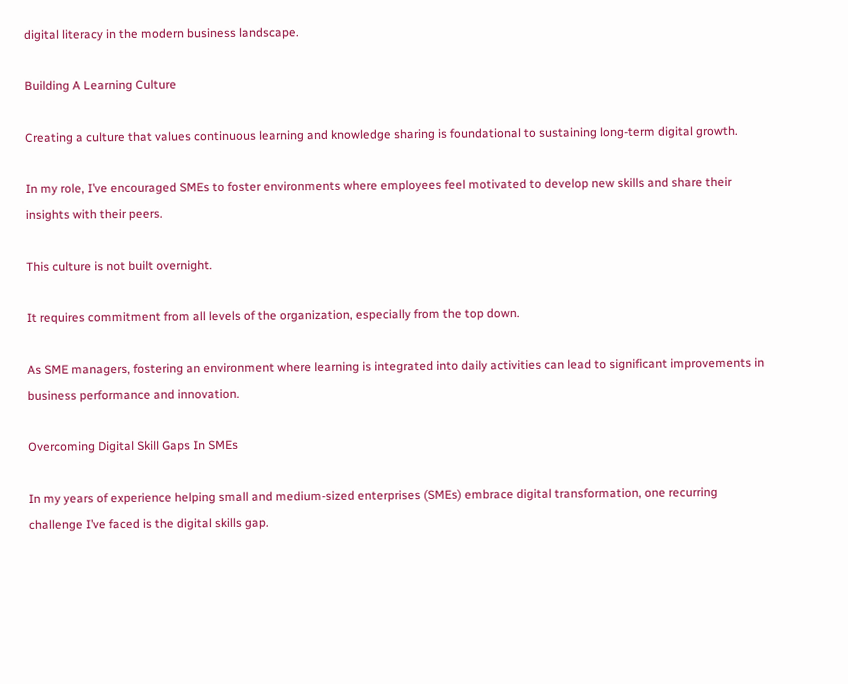digital literacy in the modern business landscape.

Building A Learning Culture

Creating a culture that values continuous learning and knowledge sharing is foundational to sustaining long-term digital growth.

In my role, I’ve encouraged SMEs to foster environments where employees feel motivated to develop new skills and share their insights with their peers.

This culture is not built overnight.

It requires commitment from all levels of the organization, especially from the top down.

As SME managers, fostering an environment where learning is integrated into daily activities can lead to significant improvements in business performance and innovation.

Overcoming Digital Skill Gaps In SMEs

In my years of experience helping small and medium-sized enterprises (SMEs) embrace digital transformation, one recurring challenge I’ve faced is the digital skills gap.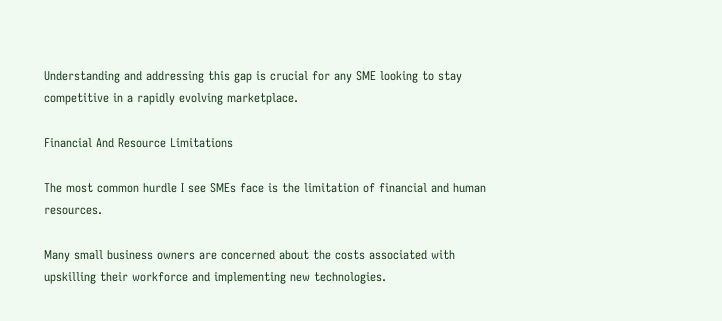Understanding and addressing this gap is crucial for any SME looking to stay competitive in a rapidly evolving marketplace.

Financial And Resource Limitations

The most common hurdle I see SMEs face is the limitation of financial and human resources.

Many small business owners are concerned about the costs associated with upskilling their workforce and implementing new technologies.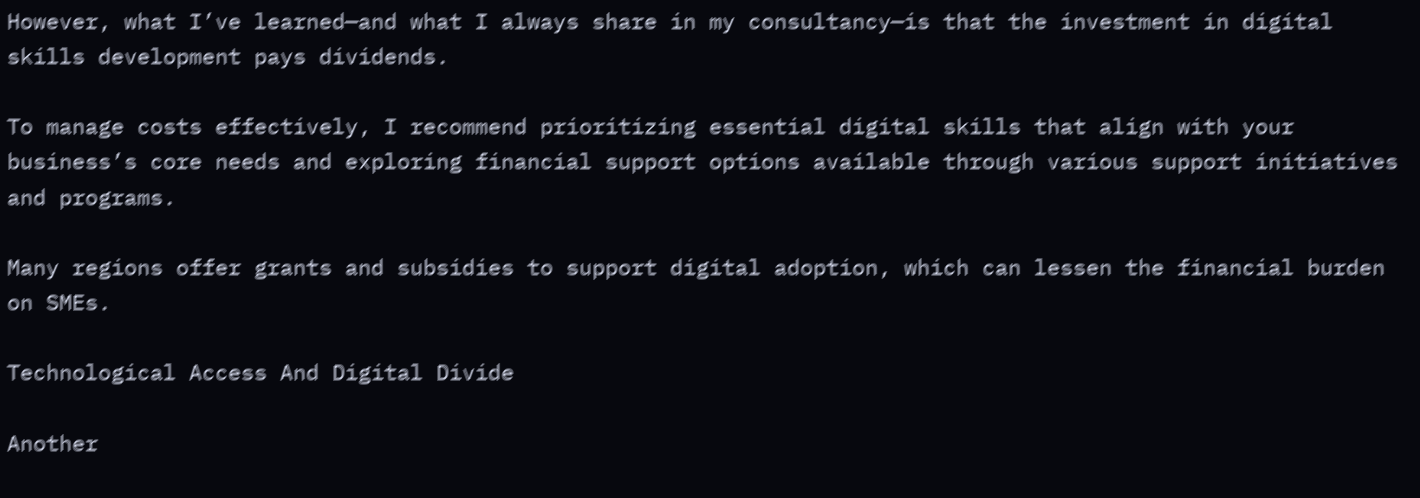However, what I’ve learned—and what I always share in my consultancy—is that the investment in digital skills development pays dividends.

To manage costs effectively, I recommend prioritizing essential digital skills that align with your business’s core needs and exploring financial support options available through various support initiatives and programs.

Many regions offer grants and subsidies to support digital adoption, which can lessen the financial burden on SMEs.

Technological Access And Digital Divide

Another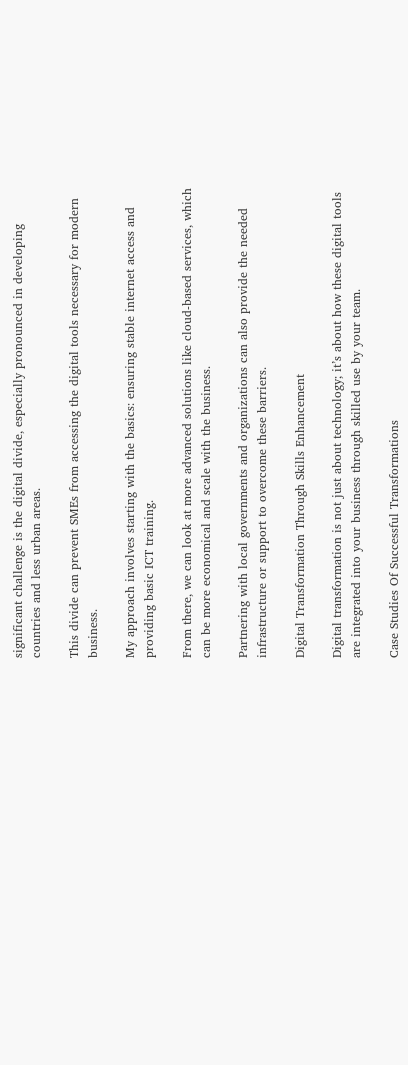significant challenge is the digital divide, especially pronounced in developing countries and less urban areas.

This divide can prevent SMEs from accessing the digital tools necessary for modern business.

My approach involves starting with the basics: ensuring stable internet access and providing basic ICT training.

From there, we can look at more advanced solutions like cloud-based services, which can be more economical and scale with the business.

Partnering with local governments and organizations can also provide the needed infrastructure or support to overcome these barriers.

Digital Transformation Through Skills Enhancement

Digital transformation is not just about technology; it’s about how these digital tools are integrated into your business through skilled use by your team.

Case Studies Of Successful Transformations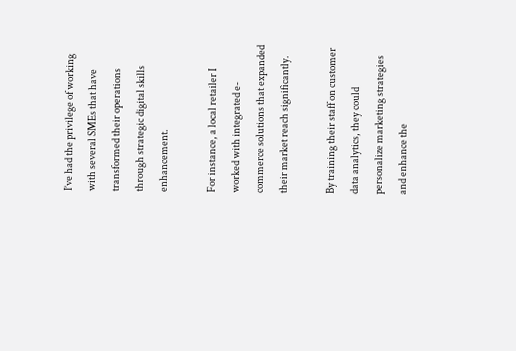I’ve had the privilege of working with several SMEs that have transformed their operations through strategic digital skills enhancement.

For instance, a local retailer I worked with integrated e-commerce solutions that expanded their market reach significantly.

By training their staff on customer data analytics, they could personalize marketing strategies and enhance the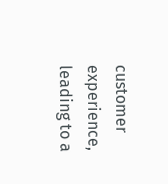customer experience, leading to a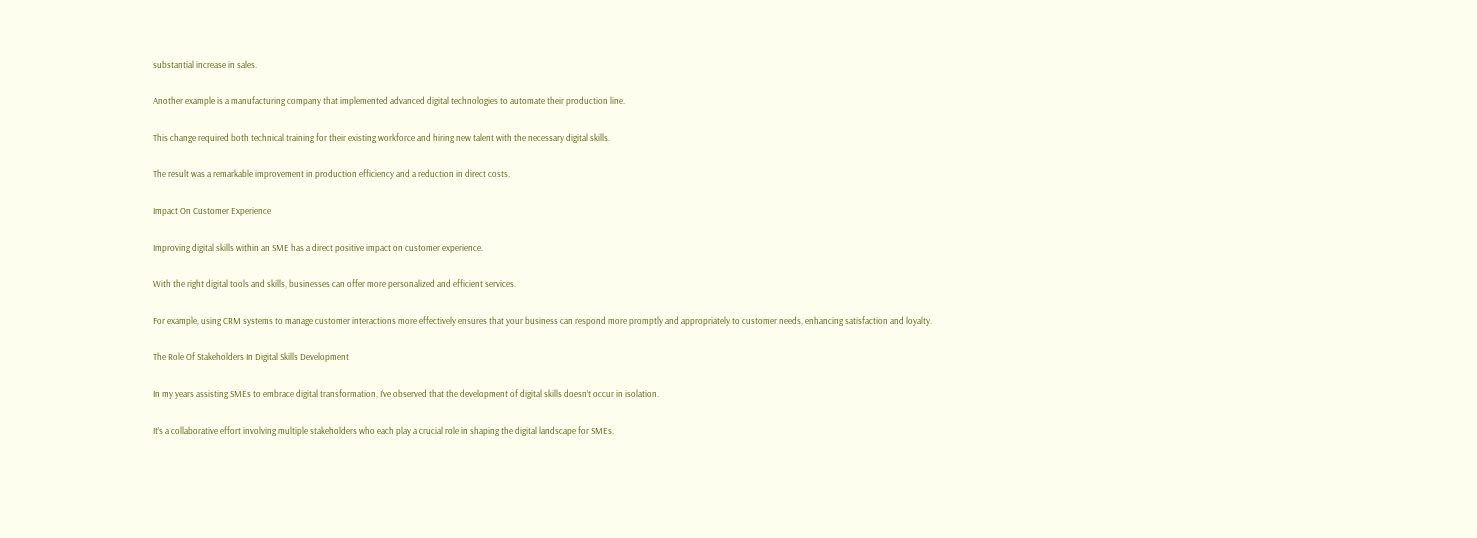substantial increase in sales.

Another example is a manufacturing company that implemented advanced digital technologies to automate their production line.

This change required both technical training for their existing workforce and hiring new talent with the necessary digital skills.

The result was a remarkable improvement in production efficiency and a reduction in direct costs.

Impact On Customer Experience

Improving digital skills within an SME has a direct positive impact on customer experience.

With the right digital tools and skills, businesses can offer more personalized and efficient services.

For example, using CRM systems to manage customer interactions more effectively ensures that your business can respond more promptly and appropriately to customer needs, enhancing satisfaction and loyalty.

The Role Of Stakeholders In Digital Skills Development

In my years assisting SMEs to embrace digital transformation, I’ve observed that the development of digital skills doesn’t occur in isolation.

It’s a collaborative effort involving multiple stakeholders who each play a crucial role in shaping the digital landscape for SMEs.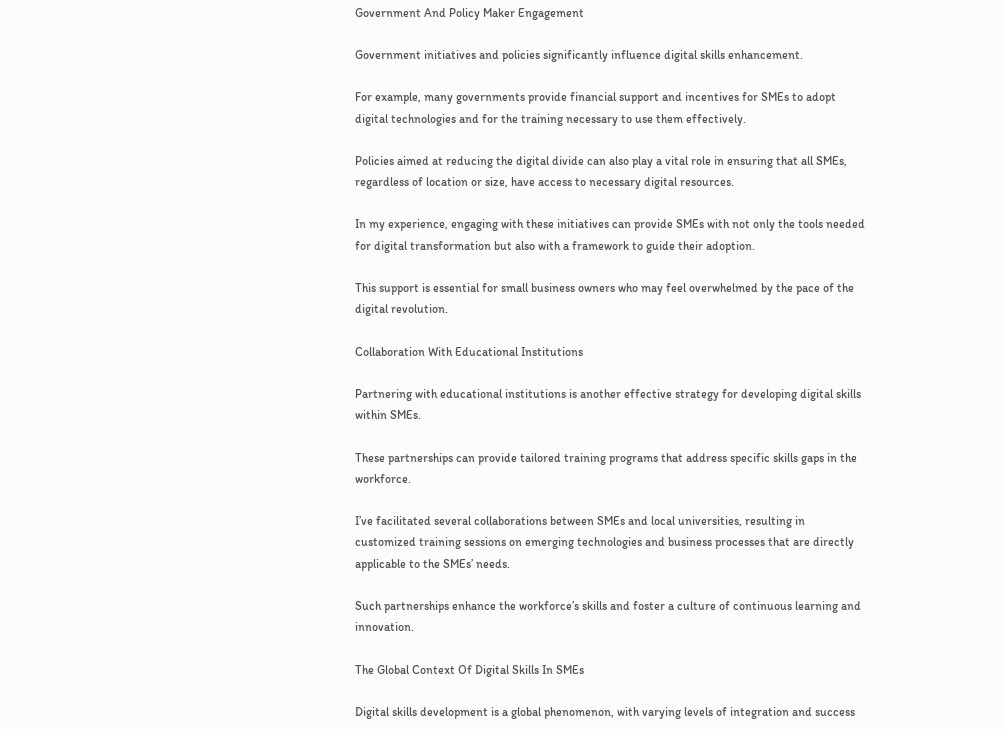Government And Policy Maker Engagement

Government initiatives and policies significantly influence digital skills enhancement.

For example, many governments provide financial support and incentives for SMEs to adopt digital technologies and for the training necessary to use them effectively.

Policies aimed at reducing the digital divide can also play a vital role in ensuring that all SMEs, regardless of location or size, have access to necessary digital resources.

In my experience, engaging with these initiatives can provide SMEs with not only the tools needed for digital transformation but also with a framework to guide their adoption.

This support is essential for small business owners who may feel overwhelmed by the pace of the digital revolution.

Collaboration With Educational Institutions

Partnering with educational institutions is another effective strategy for developing digital skills within SMEs.

These partnerships can provide tailored training programs that address specific skills gaps in the workforce.

I’ve facilitated several collaborations between SMEs and local universities, resulting in customized training sessions on emerging technologies and business processes that are directly applicable to the SMEs’ needs.

Such partnerships enhance the workforce’s skills and foster a culture of continuous learning and innovation.

The Global Context Of Digital Skills In SMEs

Digital skills development is a global phenomenon, with varying levels of integration and success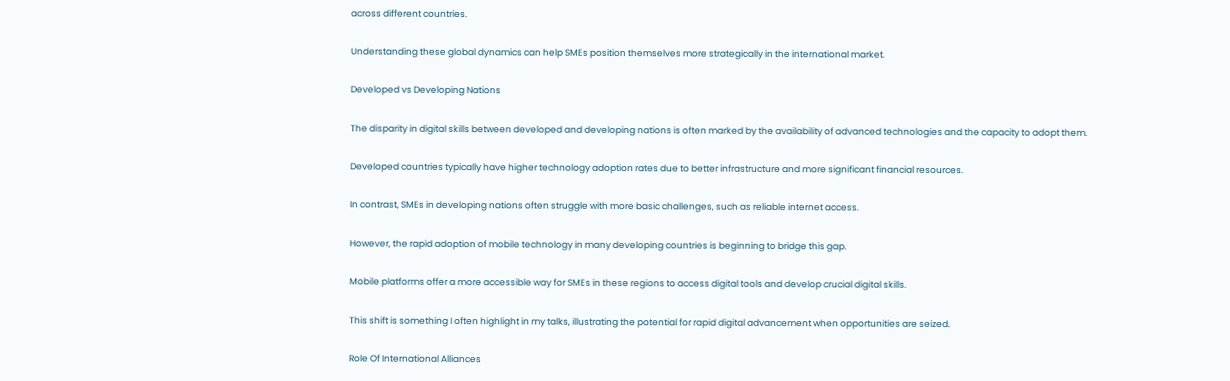across different countries.

Understanding these global dynamics can help SMEs position themselves more strategically in the international market.

Developed vs Developing Nations

The disparity in digital skills between developed and developing nations is often marked by the availability of advanced technologies and the capacity to adopt them.

Developed countries typically have higher technology adoption rates due to better infrastructure and more significant financial resources.

In contrast, SMEs in developing nations often struggle with more basic challenges, such as reliable internet access.

However, the rapid adoption of mobile technology in many developing countries is beginning to bridge this gap.

Mobile platforms offer a more accessible way for SMEs in these regions to access digital tools and develop crucial digital skills.

This shift is something I often highlight in my talks, illustrating the potential for rapid digital advancement when opportunities are seized.

Role Of International Alliances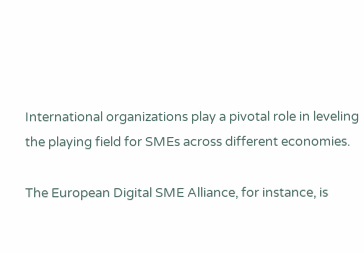International organizations play a pivotal role in leveling the playing field for SMEs across different economies.

The European Digital SME Alliance, for instance, is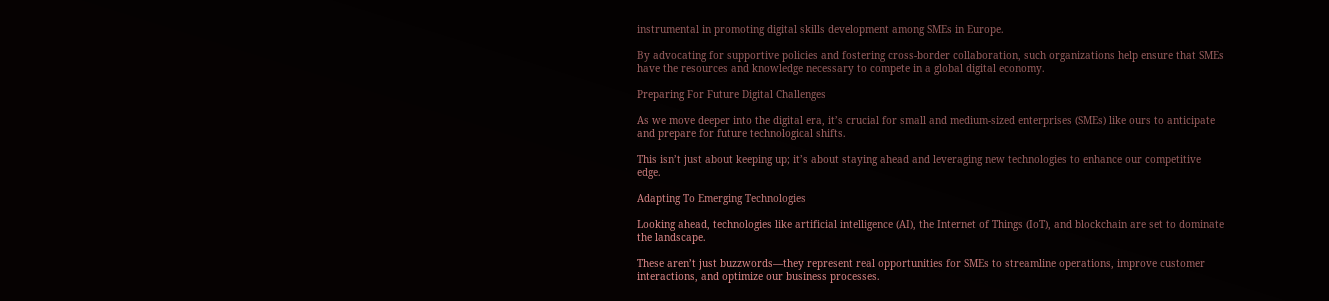instrumental in promoting digital skills development among SMEs in Europe.

By advocating for supportive policies and fostering cross-border collaboration, such organizations help ensure that SMEs have the resources and knowledge necessary to compete in a global digital economy.

Preparing For Future Digital Challenges

As we move deeper into the digital era, it’s crucial for small and medium-sized enterprises (SMEs) like ours to anticipate and prepare for future technological shifts.

This isn’t just about keeping up; it’s about staying ahead and leveraging new technologies to enhance our competitive edge.

Adapting To Emerging Technologies

Looking ahead, technologies like artificial intelligence (AI), the Internet of Things (IoT), and blockchain are set to dominate the landscape.

These aren’t just buzzwords—they represent real opportunities for SMEs to streamline operations, improve customer interactions, and optimize our business processes.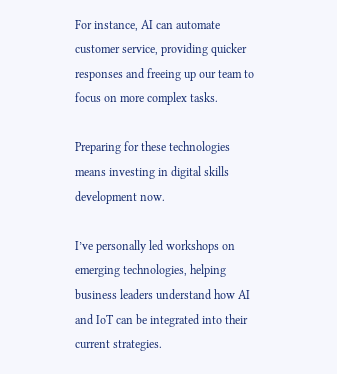For instance, AI can automate customer service, providing quicker responses and freeing up our team to focus on more complex tasks.

Preparing for these technologies means investing in digital skills development now.

I’ve personally led workshops on emerging technologies, helping business leaders understand how AI and IoT can be integrated into their current strategies.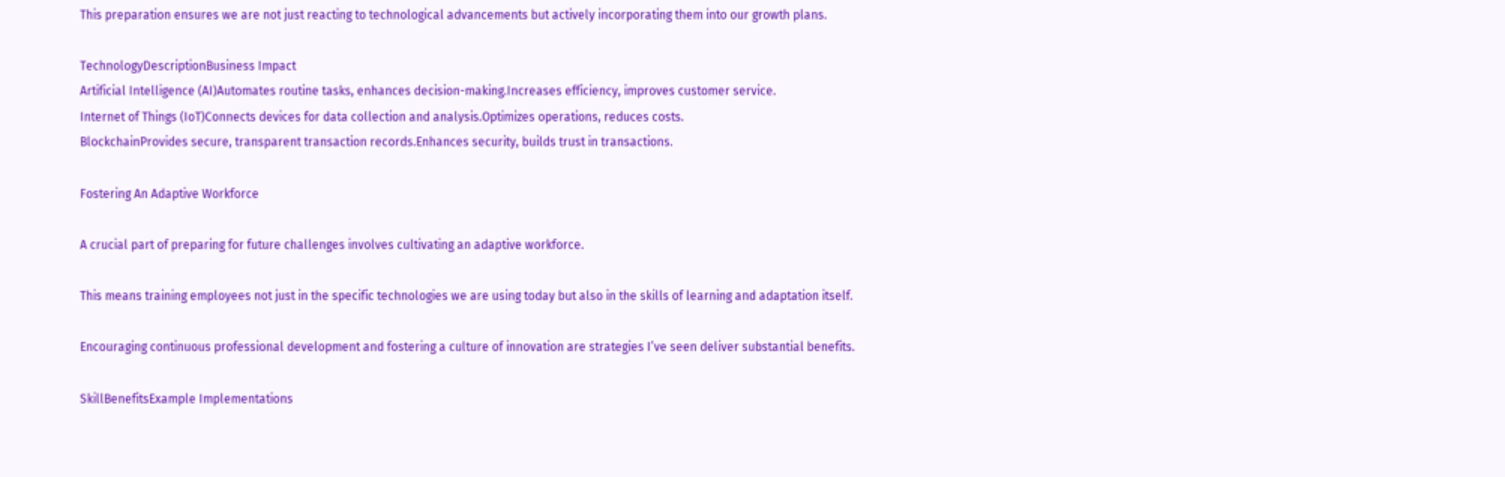This preparation ensures we are not just reacting to technological advancements but actively incorporating them into our growth plans.

TechnologyDescriptionBusiness Impact
Artificial Intelligence (AI)Automates routine tasks, enhances decision-making.Increases efficiency, improves customer service.
Internet of Things (IoT)Connects devices for data collection and analysis.Optimizes operations, reduces costs.
BlockchainProvides secure, transparent transaction records.Enhances security, builds trust in transactions.

Fostering An Adaptive Workforce

A crucial part of preparing for future challenges involves cultivating an adaptive workforce.

This means training employees not just in the specific technologies we are using today but also in the skills of learning and adaptation itself.

Encouraging continuous professional development and fostering a culture of innovation are strategies I’ve seen deliver substantial benefits.

SkillBenefitsExample Implementations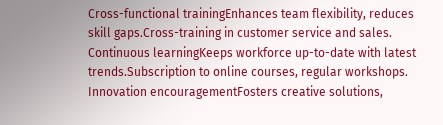Cross-functional trainingEnhances team flexibility, reduces skill gaps.Cross-training in customer service and sales.
Continuous learningKeeps workforce up-to-date with latest trends.Subscription to online courses, regular workshops.
Innovation encouragementFosters creative solutions,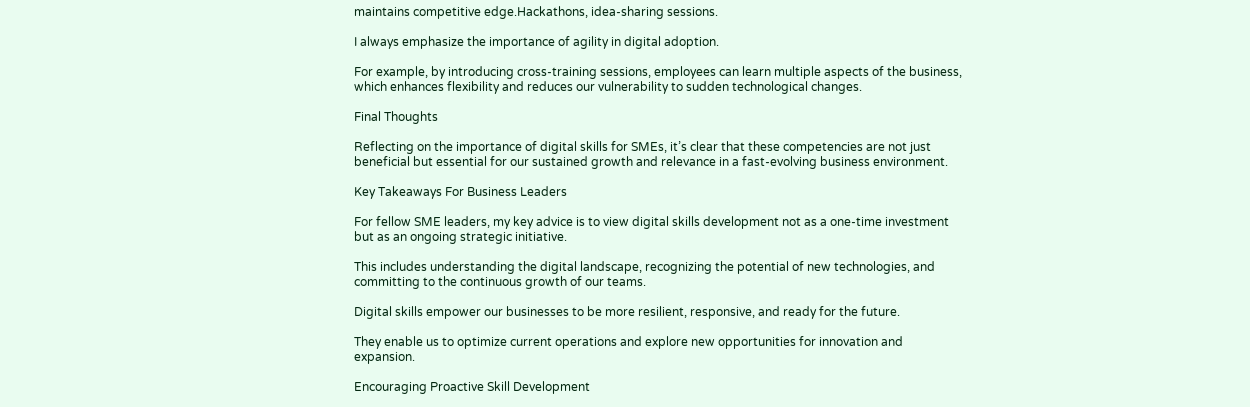maintains competitive edge.Hackathons, idea-sharing sessions.

I always emphasize the importance of agility in digital adoption.

For example, by introducing cross-training sessions, employees can learn multiple aspects of the business, which enhances flexibility and reduces our vulnerability to sudden technological changes.

Final Thoughts

Reflecting on the importance of digital skills for SMEs, it’s clear that these competencies are not just beneficial but essential for our sustained growth and relevance in a fast-evolving business environment.

Key Takeaways For Business Leaders

For fellow SME leaders, my key advice is to view digital skills development not as a one-time investment but as an ongoing strategic initiative.

This includes understanding the digital landscape, recognizing the potential of new technologies, and committing to the continuous growth of our teams.

Digital skills empower our businesses to be more resilient, responsive, and ready for the future.

They enable us to optimize current operations and explore new opportunities for innovation and expansion.

Encouraging Proactive Skill Development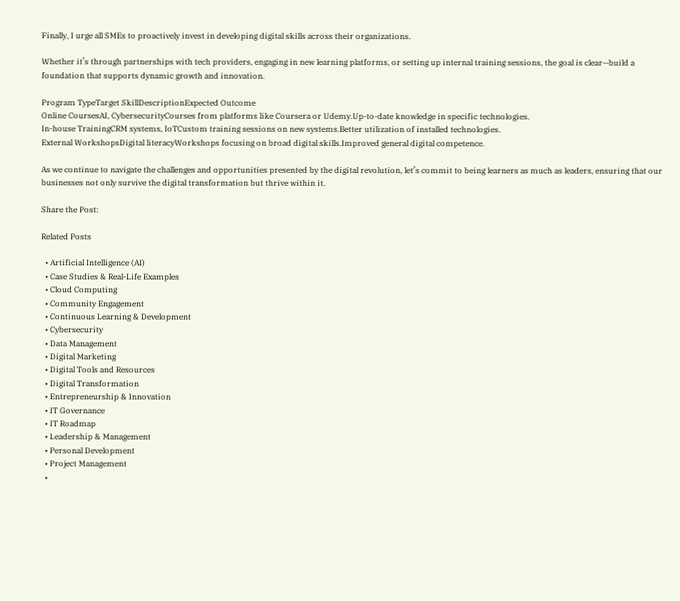Finally, I urge all SMEs to proactively invest in developing digital skills across their organizations.

Whether it’s through partnerships with tech providers, engaging in new learning platforms, or setting up internal training sessions, the goal is clear—build a foundation that supports dynamic growth and innovation.

Program TypeTarget SkillDescriptionExpected Outcome
Online CoursesAI, CybersecurityCourses from platforms like Coursera or Udemy.Up-to-date knowledge in specific technologies.
In-house TrainingCRM systems, IoTCustom training sessions on new systems.Better utilization of installed technologies.
External WorkshopsDigital literacyWorkshops focusing on broad digital skills.Improved general digital competence.

As we continue to navigate the challenges and opportunities presented by the digital revolution, let’s commit to being learners as much as leaders, ensuring that our businesses not only survive the digital transformation but thrive within it.

Share the Post:

Related Posts

  • Artificial Intelligence (AI)
  • Case Studies & Real-Life Examples
  • Cloud Computing
  • Community Engagement
  • Continuous Learning & Development
  • Cybersecurity
  • Data Management
  • Digital Marketing
  • Digital Tools and Resources
  • Digital Transformation
  • Entrepreneurship & Innovation
  • IT Governance
  • IT Roadmap
  • Leadership & Management
  • Personal Development
  • Project Management
  •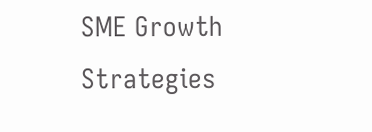SME Growth Strategies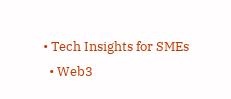• Tech Insights for SMEs
  • Web3